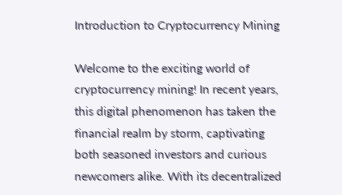Introduction to Cryptocurrency Mining

Welcome to the exciting world of cryptocurrency mining! In recent years, this digital phenomenon has taken the financial realm by storm, captivating both seasoned investors and curious newcomers alike. With its decentralized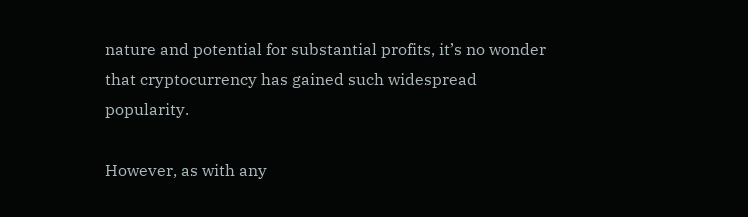nature and potential for substantial profits, it’s no wonder that cryptocurrency has gained such widespread popularity.

However, as with any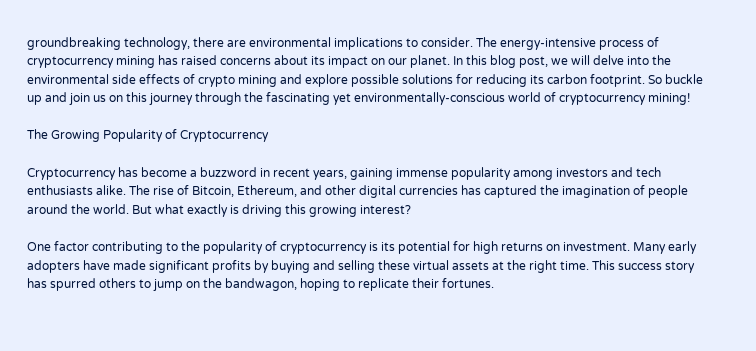groundbreaking technology, there are environmental implications to consider. The energy-intensive process of cryptocurrency mining has raised concerns about its impact on our planet. In this blog post, we will delve into the environmental side effects of crypto mining and explore possible solutions for reducing its carbon footprint. So buckle up and join us on this journey through the fascinating yet environmentally-conscious world of cryptocurrency mining!

The Growing Popularity of Cryptocurrency

Cryptocurrency has become a buzzword in recent years, gaining immense popularity among investors and tech enthusiasts alike. The rise of Bitcoin, Ethereum, and other digital currencies has captured the imagination of people around the world. But what exactly is driving this growing interest?

One factor contributing to the popularity of cryptocurrency is its potential for high returns on investment. Many early adopters have made significant profits by buying and selling these virtual assets at the right time. This success story has spurred others to jump on the bandwagon, hoping to replicate their fortunes.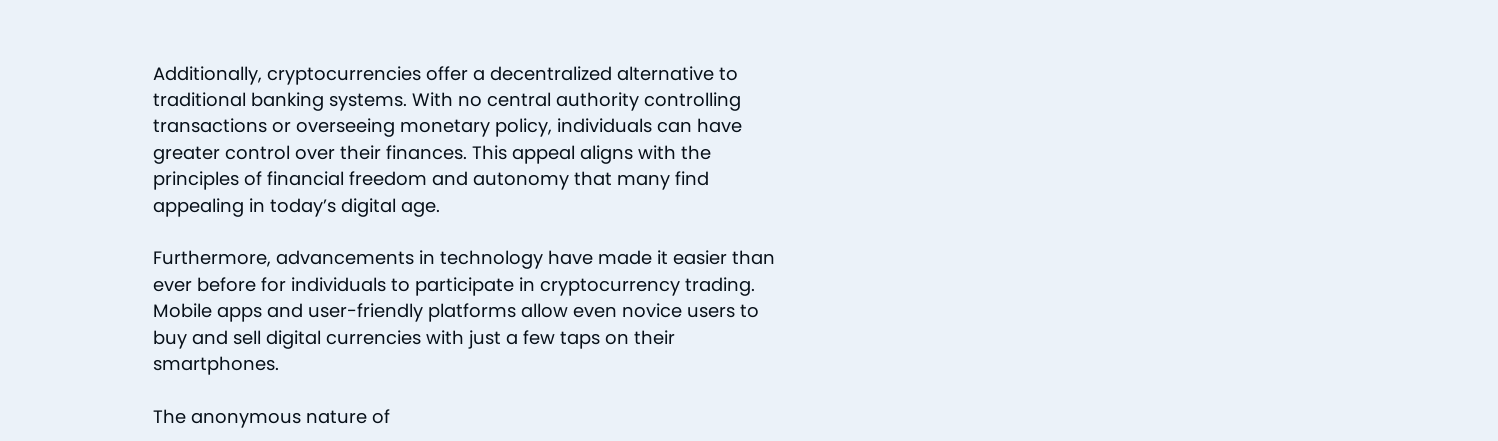Additionally, cryptocurrencies offer a decentralized alternative to traditional banking systems. With no central authority controlling transactions or overseeing monetary policy, individuals can have greater control over their finances. This appeal aligns with the principles of financial freedom and autonomy that many find appealing in today’s digital age.

Furthermore, advancements in technology have made it easier than ever before for individuals to participate in cryptocurrency trading. Mobile apps and user-friendly platforms allow even novice users to buy and sell digital currencies with just a few taps on their smartphones.

The anonymous nature of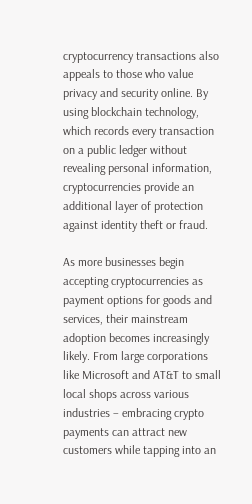cryptocurrency transactions also appeals to those who value privacy and security online. By using blockchain technology, which records every transaction on a public ledger without revealing personal information, cryptocurrencies provide an additional layer of protection against identity theft or fraud.

As more businesses begin accepting cryptocurrencies as payment options for goods and services, their mainstream adoption becomes increasingly likely. From large corporations like Microsoft and AT&T to small local shops across various industries – embracing crypto payments can attract new customers while tapping into an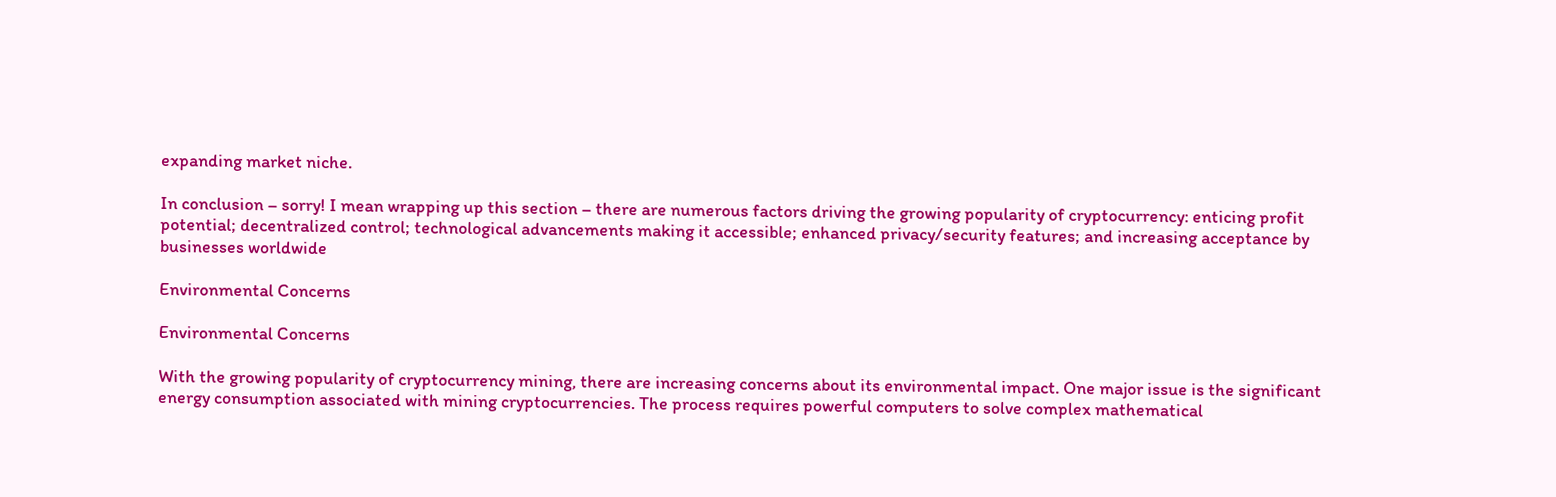expanding market niche.

In conclusion – sorry! I mean wrapping up this section – there are numerous factors driving the growing popularity of cryptocurrency: enticing profit potential; decentralized control; technological advancements making it accessible; enhanced privacy/security features; and increasing acceptance by businesses worldwide

Environmental Concerns

Environmental Concerns

With the growing popularity of cryptocurrency mining, there are increasing concerns about its environmental impact. One major issue is the significant energy consumption associated with mining cryptocurrencies. The process requires powerful computers to solve complex mathematical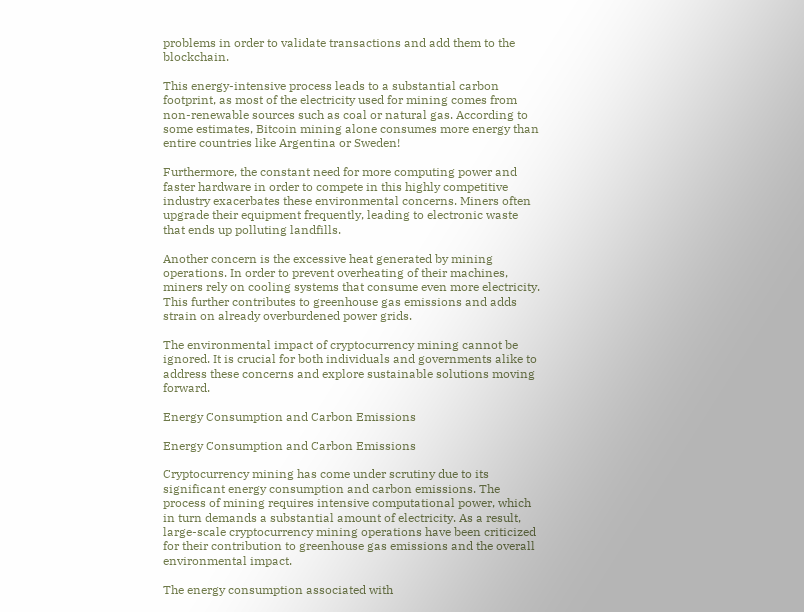problems in order to validate transactions and add them to the blockchain.

This energy-intensive process leads to a substantial carbon footprint, as most of the electricity used for mining comes from non-renewable sources such as coal or natural gas. According to some estimates, Bitcoin mining alone consumes more energy than entire countries like Argentina or Sweden!

Furthermore, the constant need for more computing power and faster hardware in order to compete in this highly competitive industry exacerbates these environmental concerns. Miners often upgrade their equipment frequently, leading to electronic waste that ends up polluting landfills.

Another concern is the excessive heat generated by mining operations. In order to prevent overheating of their machines, miners rely on cooling systems that consume even more electricity. This further contributes to greenhouse gas emissions and adds strain on already overburdened power grids.

The environmental impact of cryptocurrency mining cannot be ignored. It is crucial for both individuals and governments alike to address these concerns and explore sustainable solutions moving forward.

Energy Consumption and Carbon Emissions

Energy Consumption and Carbon Emissions

Cryptocurrency mining has come under scrutiny due to its significant energy consumption and carbon emissions. The process of mining requires intensive computational power, which in turn demands a substantial amount of electricity. As a result, large-scale cryptocurrency mining operations have been criticized for their contribution to greenhouse gas emissions and the overall environmental impact.

The energy consumption associated with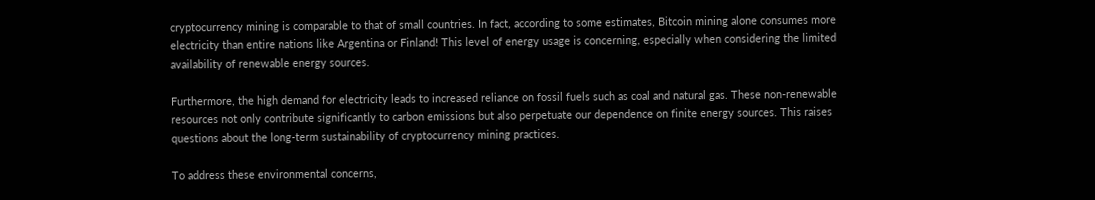cryptocurrency mining is comparable to that of small countries. In fact, according to some estimates, Bitcoin mining alone consumes more electricity than entire nations like Argentina or Finland! This level of energy usage is concerning, especially when considering the limited availability of renewable energy sources.

Furthermore, the high demand for electricity leads to increased reliance on fossil fuels such as coal and natural gas. These non-renewable resources not only contribute significantly to carbon emissions but also perpetuate our dependence on finite energy sources. This raises questions about the long-term sustainability of cryptocurrency mining practices.

To address these environmental concerns,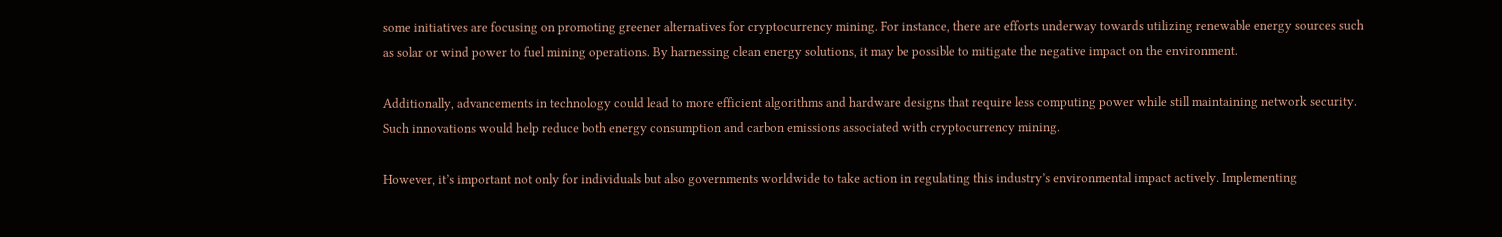some initiatives are focusing on promoting greener alternatives for cryptocurrency mining. For instance, there are efforts underway towards utilizing renewable energy sources such as solar or wind power to fuel mining operations. By harnessing clean energy solutions, it may be possible to mitigate the negative impact on the environment.

Additionally, advancements in technology could lead to more efficient algorithms and hardware designs that require less computing power while still maintaining network security. Such innovations would help reduce both energy consumption and carbon emissions associated with cryptocurrency mining.

However, it’s important not only for individuals but also governments worldwide to take action in regulating this industry’s environmental impact actively. Implementing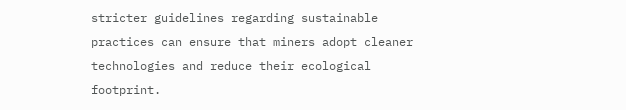stricter guidelines regarding sustainable practices can ensure that miners adopt cleaner technologies and reduce their ecological footprint.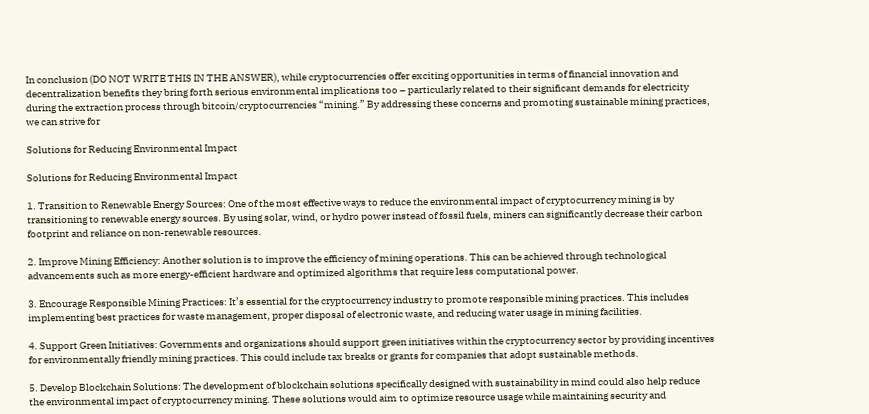In conclusion (DO NOT WRITE THIS IN THE ANSWER), while cryptocurrencies offer exciting opportunities in terms of financial innovation and decentralization benefits they bring forth serious environmental implications too – particularly related to their significant demands for electricity during the extraction process through bitcoin/cryptocurrencies “mining.” By addressing these concerns and promoting sustainable mining practices, we can strive for

Solutions for Reducing Environmental Impact

Solutions for Reducing Environmental Impact

1. Transition to Renewable Energy Sources: One of the most effective ways to reduce the environmental impact of cryptocurrency mining is by transitioning to renewable energy sources. By using solar, wind, or hydro power instead of fossil fuels, miners can significantly decrease their carbon footprint and reliance on non-renewable resources.

2. Improve Mining Efficiency: Another solution is to improve the efficiency of mining operations. This can be achieved through technological advancements such as more energy-efficient hardware and optimized algorithms that require less computational power.

3. Encourage Responsible Mining Practices: It’s essential for the cryptocurrency industry to promote responsible mining practices. This includes implementing best practices for waste management, proper disposal of electronic waste, and reducing water usage in mining facilities.

4. Support Green Initiatives: Governments and organizations should support green initiatives within the cryptocurrency sector by providing incentives for environmentally friendly mining practices. This could include tax breaks or grants for companies that adopt sustainable methods.

5. Develop Blockchain Solutions: The development of blockchain solutions specifically designed with sustainability in mind could also help reduce the environmental impact of cryptocurrency mining. These solutions would aim to optimize resource usage while maintaining security and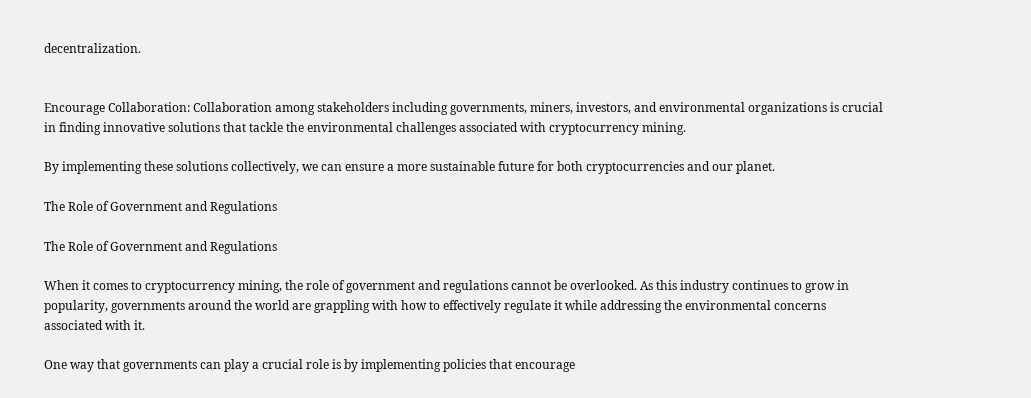decentralization.


Encourage Collaboration: Collaboration among stakeholders including governments, miners, investors, and environmental organizations is crucial in finding innovative solutions that tackle the environmental challenges associated with cryptocurrency mining.

By implementing these solutions collectively, we can ensure a more sustainable future for both cryptocurrencies and our planet.

The Role of Government and Regulations

The Role of Government and Regulations

When it comes to cryptocurrency mining, the role of government and regulations cannot be overlooked. As this industry continues to grow in popularity, governments around the world are grappling with how to effectively regulate it while addressing the environmental concerns associated with it.

One way that governments can play a crucial role is by implementing policies that encourage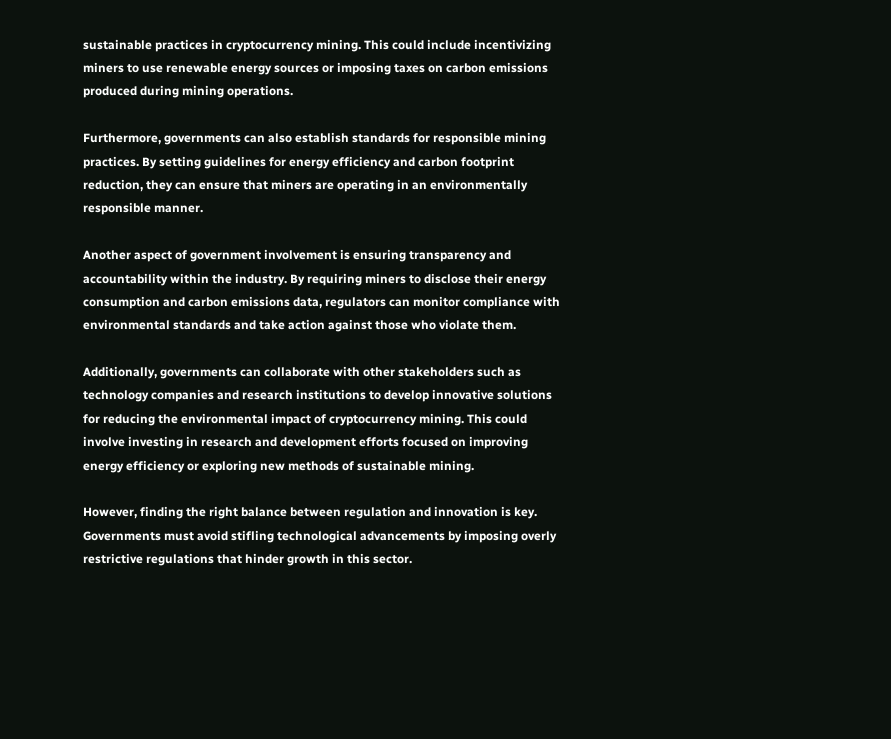sustainable practices in cryptocurrency mining. This could include incentivizing miners to use renewable energy sources or imposing taxes on carbon emissions produced during mining operations.

Furthermore, governments can also establish standards for responsible mining practices. By setting guidelines for energy efficiency and carbon footprint reduction, they can ensure that miners are operating in an environmentally responsible manner.

Another aspect of government involvement is ensuring transparency and accountability within the industry. By requiring miners to disclose their energy consumption and carbon emissions data, regulators can monitor compliance with environmental standards and take action against those who violate them.

Additionally, governments can collaborate with other stakeholders such as technology companies and research institutions to develop innovative solutions for reducing the environmental impact of cryptocurrency mining. This could involve investing in research and development efforts focused on improving energy efficiency or exploring new methods of sustainable mining.

However, finding the right balance between regulation and innovation is key. Governments must avoid stifling technological advancements by imposing overly restrictive regulations that hinder growth in this sector.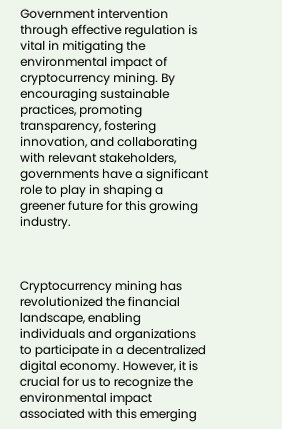Government intervention through effective regulation is vital in mitigating the environmental impact of cryptocurrency mining. By encouraging sustainable practices, promoting transparency, fostering innovation, and collaborating with relevant stakeholders, governments have a significant role to play in shaping a greener future for this growing industry.



Cryptocurrency mining has revolutionized the financial landscape, enabling individuals and organizations to participate in a decentralized digital economy. However, it is crucial for us to recognize the environmental impact associated with this emerging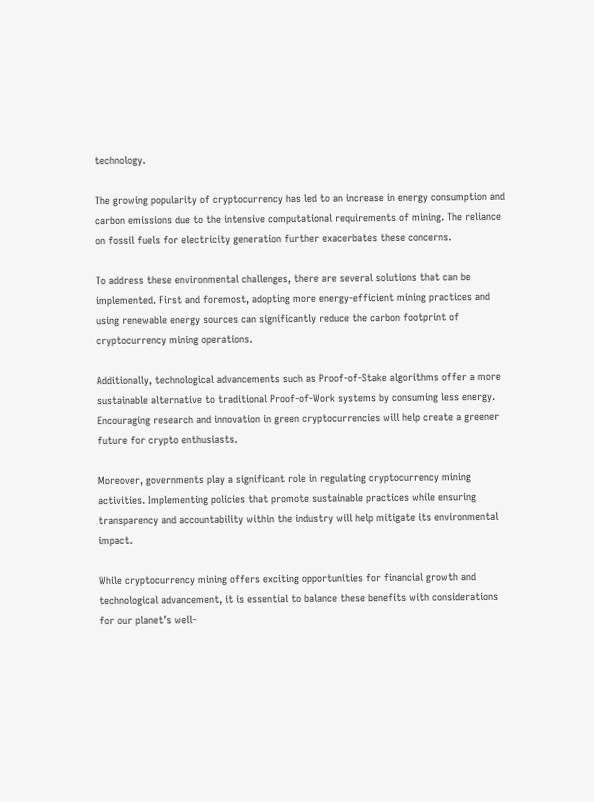technology.

The growing popularity of cryptocurrency has led to an increase in energy consumption and carbon emissions due to the intensive computational requirements of mining. The reliance on fossil fuels for electricity generation further exacerbates these concerns.

To address these environmental challenges, there are several solutions that can be implemented. First and foremost, adopting more energy-efficient mining practices and using renewable energy sources can significantly reduce the carbon footprint of cryptocurrency mining operations.

Additionally, technological advancements such as Proof-of-Stake algorithms offer a more sustainable alternative to traditional Proof-of-Work systems by consuming less energy. Encouraging research and innovation in green cryptocurrencies will help create a greener future for crypto enthusiasts.

Moreover, governments play a significant role in regulating cryptocurrency mining activities. Implementing policies that promote sustainable practices while ensuring transparency and accountability within the industry will help mitigate its environmental impact.

While cryptocurrency mining offers exciting opportunities for financial growth and technological advancement, it is essential to balance these benefits with considerations for our planet’s well-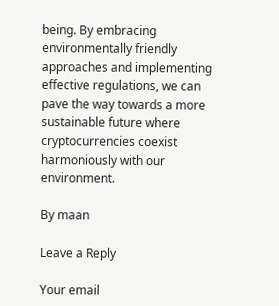being. By embracing environmentally friendly approaches and implementing effective regulations, we can pave the way towards a more sustainable future where cryptocurrencies coexist harmoniously with our environment.

By maan

Leave a Reply

Your email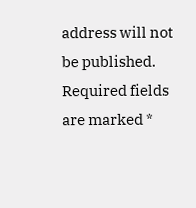address will not be published. Required fields are marked *